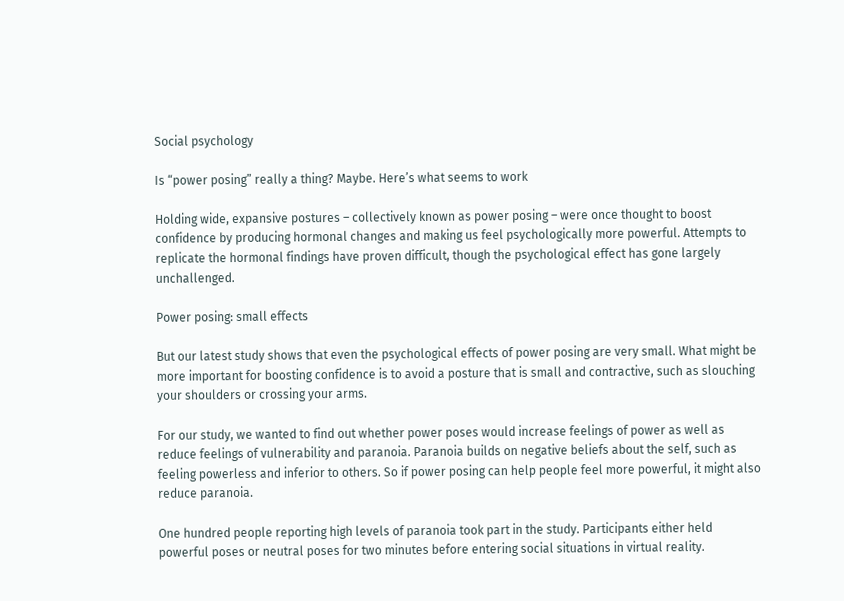Social psychology

Is “power posing” really a thing? Maybe. Here’s what seems to work

Holding wide, expansive postures – collectively known as power posing – were once thought to boost confidence by producing hormonal changes and making us feel psychologically more powerful. Attempts to replicate the hormonal findings have proven difficult, though the psychological effect has gone largely unchallenged.

Power posing: small effects

But our latest study shows that even the psychological effects of power posing are very small. What might be more important for boosting confidence is to avoid a posture that is small and contractive, such as slouching your shoulders or crossing your arms.

For our study, we wanted to find out whether power poses would increase feelings of power as well as reduce feelings of vulnerability and paranoia. Paranoia builds on negative beliefs about the self, such as feeling powerless and inferior to others. So if power posing can help people feel more powerful, it might also reduce paranoia.

One hundred people reporting high levels of paranoia took part in the study. Participants either held powerful poses or neutral poses for two minutes before entering social situations in virtual reality.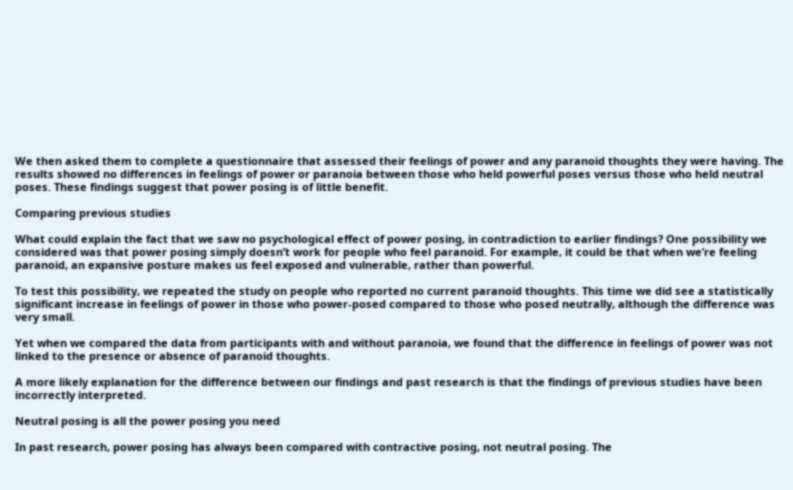We then asked them to complete a questionnaire that assessed their feelings of power and any paranoid thoughts they were having. The results showed no differences in feelings of power or paranoia between those who held powerful poses versus those who held neutral poses. These findings suggest that power posing is of little benefit.

Comparing previous studies

What could explain the fact that we saw no psychological effect of power posing, in contradiction to earlier findings? One possibility we considered was that power posing simply doesn’t work for people who feel paranoid. For example, it could be that when we’re feeling paranoid, an expansive posture makes us feel exposed and vulnerable, rather than powerful.

To test this possibility, we repeated the study on people who reported no current paranoid thoughts. This time we did see a statistically significant increase in feelings of power in those who power-posed compared to those who posed neutrally, although the difference was very small.

Yet when we compared the data from participants with and without paranoia, we found that the difference in feelings of power was not linked to the presence or absence of paranoid thoughts.

A more likely explanation for the difference between our findings and past research is that the findings of previous studies have been incorrectly interpreted.

Neutral posing is all the power posing you need

In past research, power posing has always been compared with contractive posing, not neutral posing. The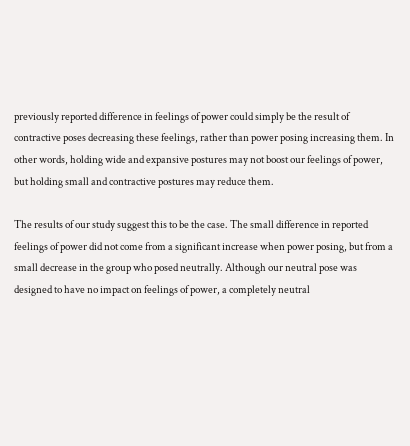previously reported difference in feelings of power could simply be the result of contractive poses decreasing these feelings, rather than power posing increasing them. In other words, holding wide and expansive postures may not boost our feelings of power, but holding small and contractive postures may reduce them.

The results of our study suggest this to be the case. The small difference in reported feelings of power did not come from a significant increase when power posing, but from a small decrease in the group who posed neutrally. Although our neutral pose was designed to have no impact on feelings of power, a completely neutral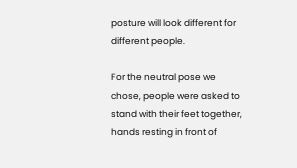posture will look different for different people.

For the neutral pose we chose, people were asked to stand with their feet together, hands resting in front of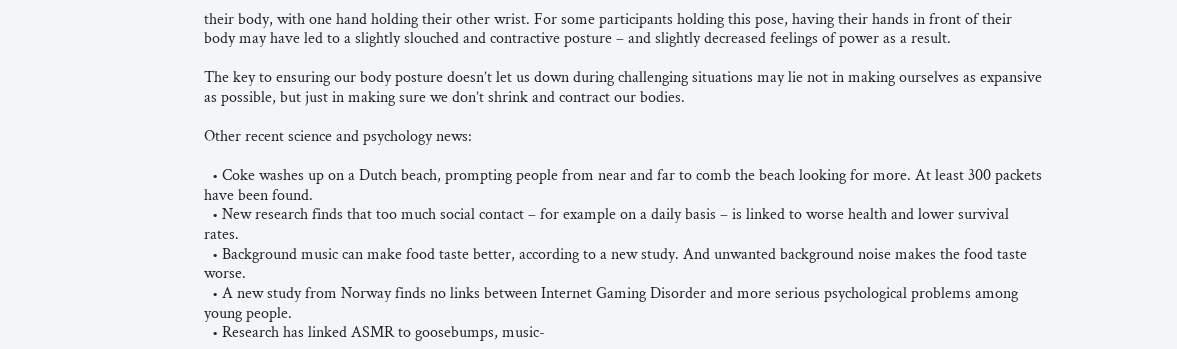their body, with one hand holding their other wrist. For some participants holding this pose, having their hands in front of their body may have led to a slightly slouched and contractive posture – and slightly decreased feelings of power as a result.

The key to ensuring our body posture doesn’t let us down during challenging situations may lie not in making ourselves as expansive as possible, but just in making sure we don’t shrink and contract our bodies.

Other recent science and psychology news:

  • Coke washes up on a Dutch beach, prompting people from near and far to comb the beach looking for more. At least 300 packets have been found.
  • New research finds that too much social contact – for example on a daily basis – is linked to worse health and lower survival rates.
  • Background music can make food taste better, according to a new study. And unwanted background noise makes the food taste worse.
  • A new study from Norway finds no links between Internet Gaming Disorder and more serious psychological problems among young people.
  • Research has linked ASMR to goosebumps, music-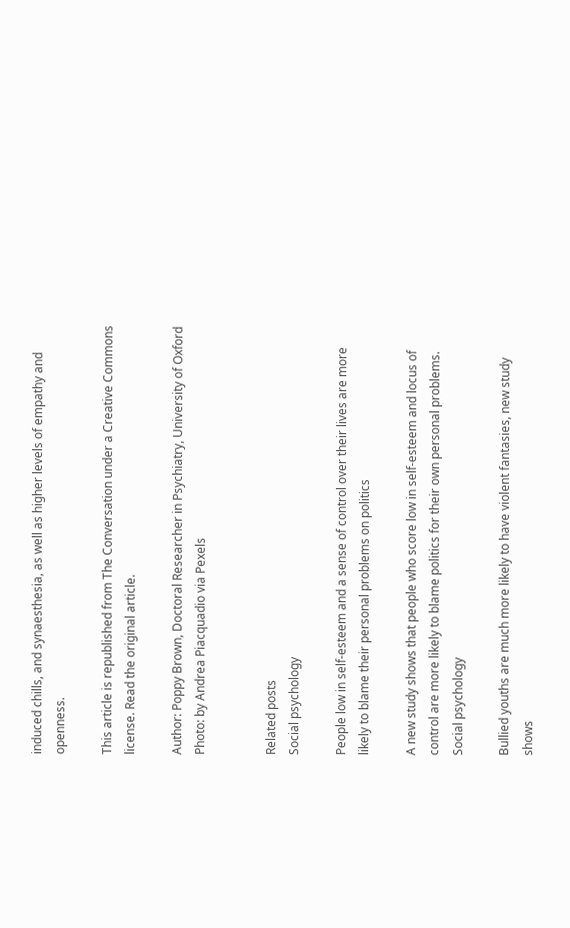induced chills, and synaesthesia, as well as higher levels of empathy and openness.

This article is republished from The Conversation under a Creative Commons license. Read the original article.

Author: Poppy Brown, Doctoral Researcher in Psychiatry, University of Oxford
Photo: by Andrea Piacquadio via Pexels


Related posts
Social psychology

People low in self-esteem and a sense of control over their lives are more likely to blame their personal problems on politics

A new study shows that people who score low in self-esteem and locus of control are more likely to blame politics for their own personal problems.
Social psychology

Bullied youths are much more likely to have violent fantasies, new study shows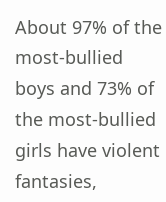About 97% of the most-bullied boys and 73% of the most-bullied girls have violent fantasies,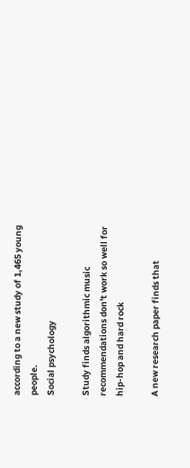according to a new study of 1,465 young people.
Social psychology

Study finds algorithmic music recommendations don't work so well for hip-hop and hard rock

A new research paper finds that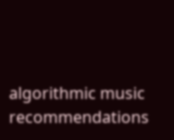algorithmic music recommendations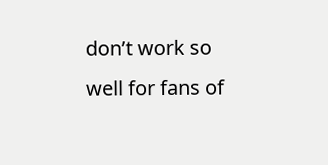don’t work so well for fans of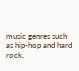music genres such as hip-hop and hard rock.